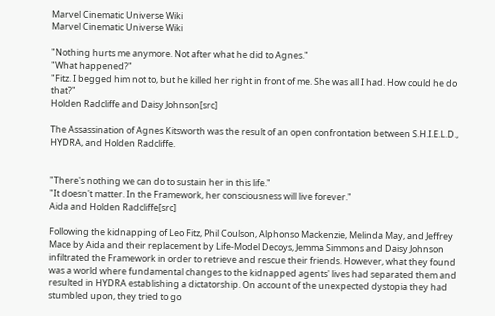Marvel Cinematic Universe Wiki
Marvel Cinematic Universe Wiki

"Nothing hurts me anymore. Not after what he did to Agnes."
"What happened?"
"Fitz. I begged him not to, but he killed her right in front of me. She was all I had. How could he do that?"
Holden Radcliffe and Daisy Johnson[src]

The Assassination of Agnes Kitsworth was the result of an open confrontation between S.H.I.E.L.D., HYDRA, and Holden Radcliffe.


"There's nothing we can do to sustain her in this life."
"It doesn't matter. In the Framework, her consciousness will live forever."
Aida and Holden Radcliffe[src]

Following the kidnapping of Leo Fitz, Phil Coulson, Alphonso Mackenzie, Melinda May, and Jeffrey Mace by Aida and their replacement by Life-Model Decoys, Jemma Simmons and Daisy Johnson infiltrated the Framework in order to retrieve and rescue their friends. However, what they found was a world where fundamental changes to the kidnapped agents' lives had separated them and resulted in HYDRA establishing a dictatorship. On account of the unexpected dystopia they had stumbled upon, they tried to go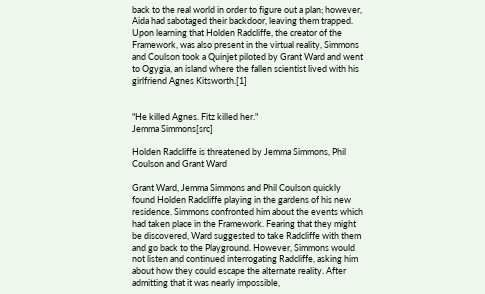back to the real world in order to figure out a plan; however, Aida had sabotaged their backdoor, leaving them trapped. Upon learning that Holden Radcliffe, the creator of the Framework, was also present in the virtual reality, Simmons and Coulson took a Quinjet piloted by Grant Ward and went to Ogygia, an island where the fallen scientist lived with his girlfriend Agnes Kitsworth.[1]


"He killed Agnes. Fitz killed her."
Jemma Simmons[src]

Holden Radcliffe is threatened by Jemma Simmons, Phil Coulson and Grant Ward

Grant Ward, Jemma Simmons and Phil Coulson quickly found Holden Radcliffe playing in the gardens of his new residence. Simmons confronted him about the events which had taken place in the Framework. Fearing that they might be discovered, Ward suggested to take Radcliffe with them and go back to the Playground. However, Simmons would not listen and continued interrogating Radcliffe, asking him about how they could escape the alternate reality. After admitting that it was nearly impossible,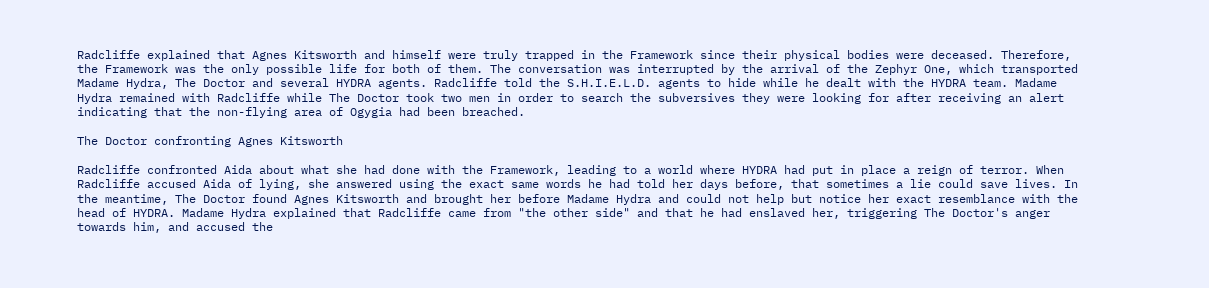Radcliffe explained that Agnes Kitsworth and himself were truly trapped in the Framework since their physical bodies were deceased. Therefore, the Framework was the only possible life for both of them. The conversation was interrupted by the arrival of the Zephyr One, which transported Madame Hydra, The Doctor and several HYDRA agents. Radcliffe told the S.H.I.E.L.D. agents to hide while he dealt with the HYDRA team. Madame Hydra remained with Radcliffe while The Doctor took two men in order to search the subversives they were looking for after receiving an alert indicating that the non-flying area of Ogygia had been breached.

The Doctor confronting Agnes Kitsworth

Radcliffe confronted Aida about what she had done with the Framework, leading to a world where HYDRA had put in place a reign of terror. When Radcliffe accused Aida of lying, she answered using the exact same words he had told her days before, that sometimes a lie could save lives. In the meantime, The Doctor found Agnes Kitsworth and brought her before Madame Hydra and could not help but notice her exact resemblance with the head of HYDRA. Madame Hydra explained that Radcliffe came from "the other side" and that he had enslaved her, triggering The Doctor's anger towards him, and accused the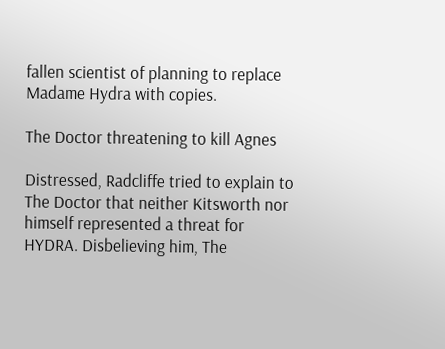fallen scientist of planning to replace Madame Hydra with copies.

The Doctor threatening to kill Agnes

Distressed, Radcliffe tried to explain to The Doctor that neither Kitsworth nor himself represented a threat for HYDRA. Disbelieving him, The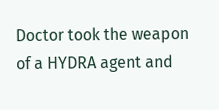Doctor took the weapon of a HYDRA agent and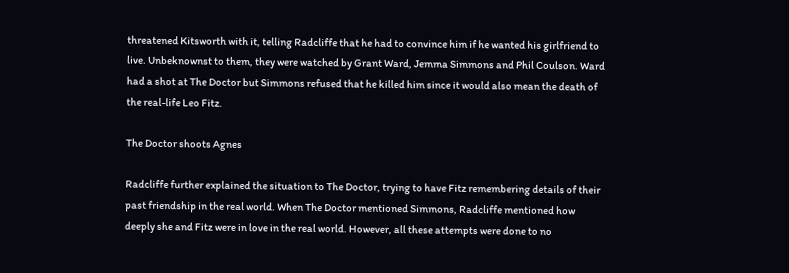threatened Kitsworth with it, telling Radcliffe that he had to convince him if he wanted his girlfriend to live. Unbeknownst to them, they were watched by Grant Ward, Jemma Simmons and Phil Coulson. Ward had a shot at The Doctor but Simmons refused that he killed him since it would also mean the death of the real-life Leo Fitz.

The Doctor shoots Agnes

Radcliffe further explained the situation to The Doctor, trying to have Fitz remembering details of their past friendship in the real world. When The Doctor mentioned Simmons, Radcliffe mentioned how deeply she and Fitz were in love in the real world. However, all these attempts were done to no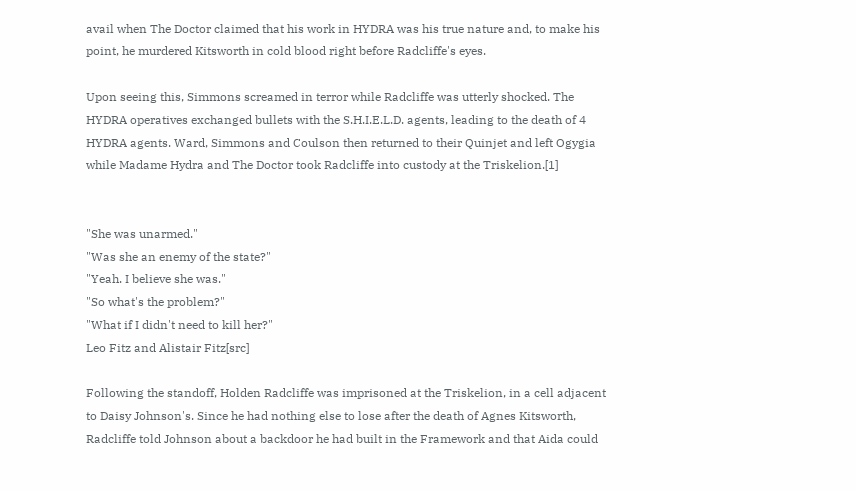avail when The Doctor claimed that his work in HYDRA was his true nature and, to make his point, he murdered Kitsworth in cold blood right before Radcliffe's eyes.

Upon seeing this, Simmons screamed in terror while Radcliffe was utterly shocked. The HYDRA operatives exchanged bullets with the S.H.I.E.L.D. agents, leading to the death of 4 HYDRA agents. Ward, Simmons and Coulson then returned to their Quinjet and left Ogygia while Madame Hydra and The Doctor took Radcliffe into custody at the Triskelion.[1]


"She was unarmed."
"Was she an enemy of the state?"
"Yeah. I believe she was."
"So what's the problem?"
"What if I didn't need to kill her?"
Leo Fitz and Alistair Fitz[src]

Following the standoff, Holden Radcliffe was imprisoned at the Triskelion, in a cell adjacent to Daisy Johnson's. Since he had nothing else to lose after the death of Agnes Kitsworth, Radcliffe told Johnson about a backdoor he had built in the Framework and that Aida could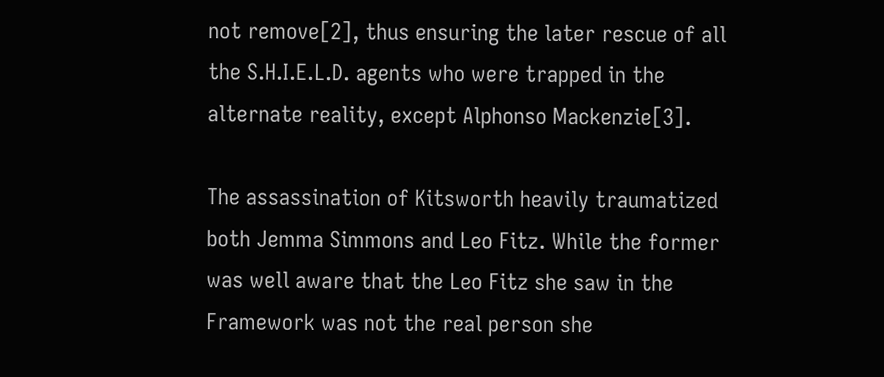not remove[2], thus ensuring the later rescue of all the S.H.I.E.L.D. agents who were trapped in the alternate reality, except Alphonso Mackenzie[3].

The assassination of Kitsworth heavily traumatized both Jemma Simmons and Leo Fitz. While the former was well aware that the Leo Fitz she saw in the Framework was not the real person she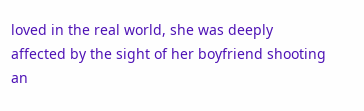loved in the real world, she was deeply affected by the sight of her boyfriend shooting an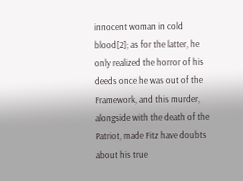innocent woman in cold blood[2]; as for the latter, he only realized the horror of his deeds once he was out of the Framework, and this murder, alongside with the death of the Patriot, made Fitz have doubts about his true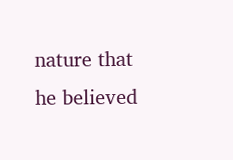nature that he believed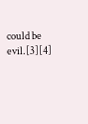could be evil.[3][4]